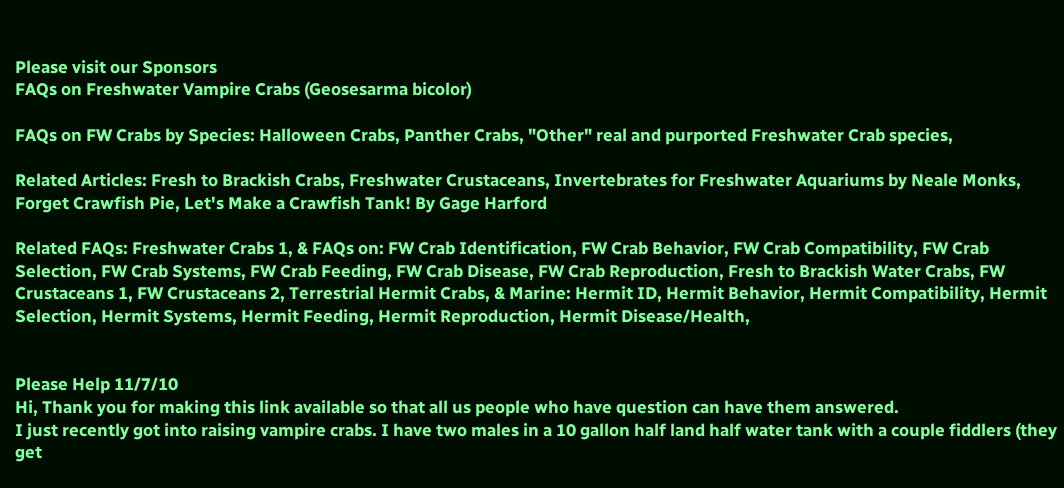Please visit our Sponsors
FAQs on Freshwater Vampire Crabs (Geosesarma bicolor)

FAQs on FW Crabs by Species: Halloween Crabs, Panther Crabs, "Other" real and purported Freshwater Crab species,

Related Articles: Fresh to Brackish Crabs, Freshwater Crustaceans, Invertebrates for Freshwater Aquariums by Neale Monks, Forget Crawfish Pie, Let's Make a Crawfish Tank! By Gage Harford

Related FAQs: Freshwater Crabs 1, & FAQs on: FW Crab Identification, FW Crab Behavior, FW Crab Compatibility, FW Crab Selection, FW Crab Systems, FW Crab Feeding, FW Crab Disease, FW Crab Reproduction, Fresh to Brackish Water Crabs, FW Crustaceans 1, FW Crustaceans 2, Terrestrial Hermit Crabs, & Marine: Hermit ID, Hermit Behavior, Hermit Compatibility, Hermit Selection, Hermit Systems, Hermit Feeding, Hermit Reproduction, Hermit Disease/Health,


Please Help 11/7/10
Hi, Thank you for making this link available so that all us people who have question can have them answered.
I just recently got into raising vampire crabs. I have two males in a 10 gallon half land half water tank with a couple fiddlers (they get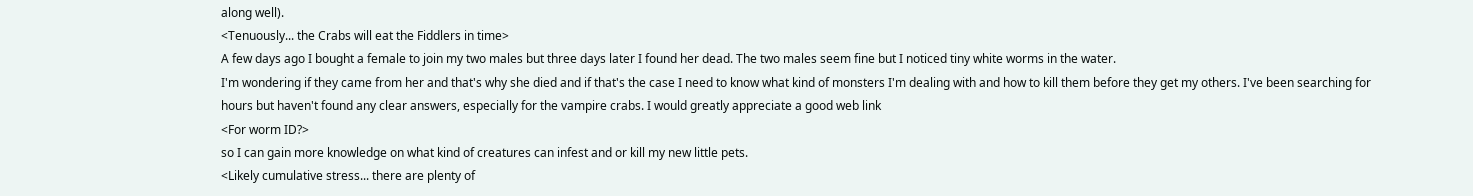along well).
<Tenuously... the Crabs will eat the Fiddlers in time>
A few days ago I bought a female to join my two males but three days later I found her dead. The two males seem fine but I noticed tiny white worms in the water.
I'm wondering if they came from her and that's why she died and if that's the case I need to know what kind of monsters I'm dealing with and how to kill them before they get my others. I've been searching for hours but haven't found any clear answers, especially for the vampire crabs. I would greatly appreciate a good web link
<For worm ID?>
so I can gain more knowledge on what kind of creatures can infest and or kill my new little pets.
<Likely cumulative stress... there are plenty of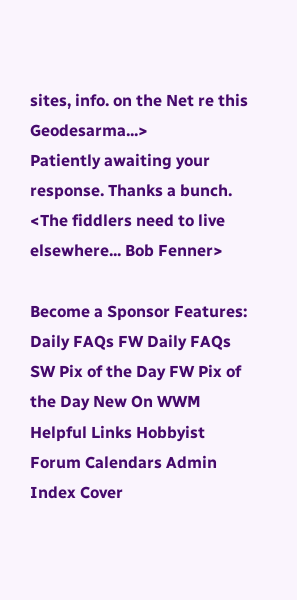sites, info. on the Net re this Geodesarma...>
Patiently awaiting your response. Thanks a bunch.
<The fiddlers need to live elsewhere... Bob Fenner>

Become a Sponsor Features:
Daily FAQs FW Daily FAQs SW Pix of the Day FW Pix of the Day New On WWM
Helpful Links Hobbyist Forum Calendars Admin Index Cover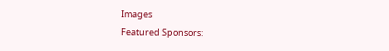Images
Featured Sponsors: